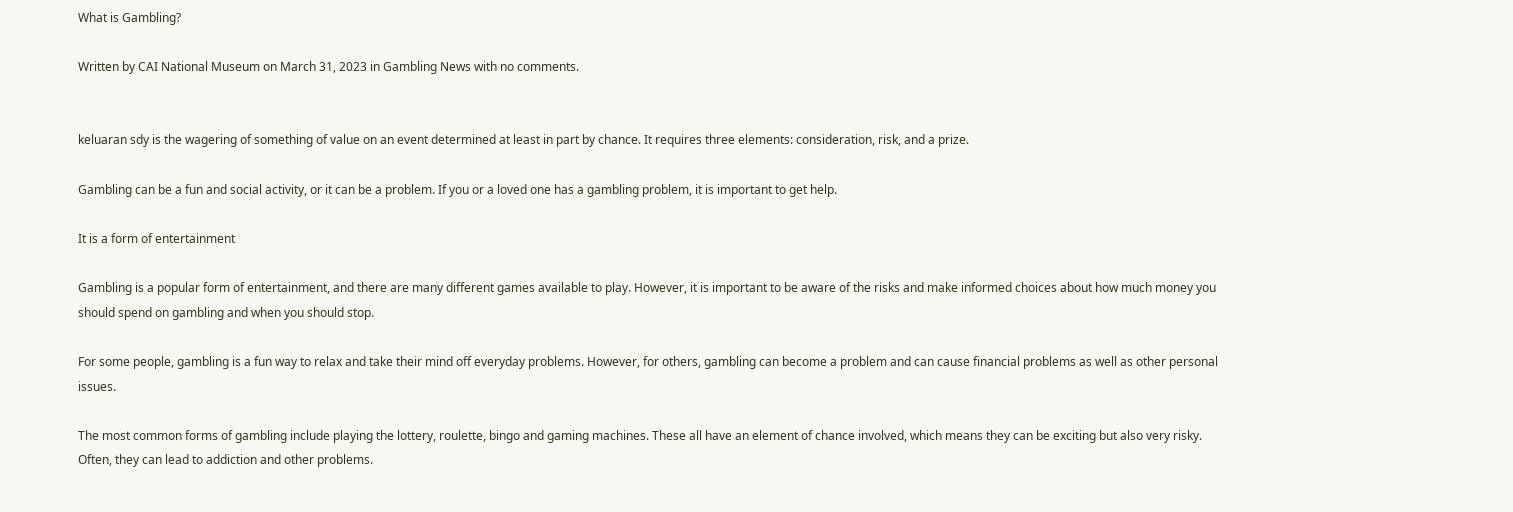What is Gambling?

Written by CAI National Museum on March 31, 2023 in Gambling News with no comments.


keluaran sdy is the wagering of something of value on an event determined at least in part by chance. It requires three elements: consideration, risk, and a prize.

Gambling can be a fun and social activity, or it can be a problem. If you or a loved one has a gambling problem, it is important to get help.

It is a form of entertainment

Gambling is a popular form of entertainment, and there are many different games available to play. However, it is important to be aware of the risks and make informed choices about how much money you should spend on gambling and when you should stop.

For some people, gambling is a fun way to relax and take their mind off everyday problems. However, for others, gambling can become a problem and can cause financial problems as well as other personal issues.

The most common forms of gambling include playing the lottery, roulette, bingo and gaming machines. These all have an element of chance involved, which means they can be exciting but also very risky. Often, they can lead to addiction and other problems.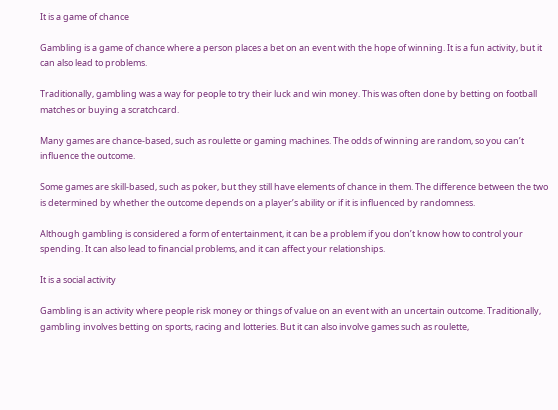It is a game of chance

Gambling is a game of chance where a person places a bet on an event with the hope of winning. It is a fun activity, but it can also lead to problems.

Traditionally, gambling was a way for people to try their luck and win money. This was often done by betting on football matches or buying a scratchcard.

Many games are chance-based, such as roulette or gaming machines. The odds of winning are random, so you can’t influence the outcome.

Some games are skill-based, such as poker, but they still have elements of chance in them. The difference between the two is determined by whether the outcome depends on a player’s ability or if it is influenced by randomness.

Although gambling is considered a form of entertainment, it can be a problem if you don’t know how to control your spending. It can also lead to financial problems, and it can affect your relationships.

It is a social activity

Gambling is an activity where people risk money or things of value on an event with an uncertain outcome. Traditionally, gambling involves betting on sports, racing and lotteries. But it can also involve games such as roulette,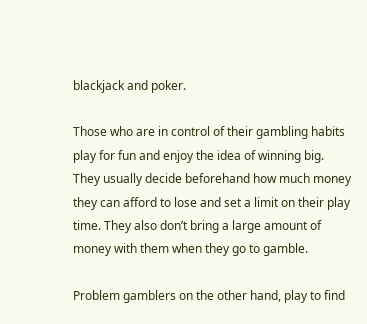blackjack and poker.

Those who are in control of their gambling habits play for fun and enjoy the idea of winning big. They usually decide beforehand how much money they can afford to lose and set a limit on their play time. They also don’t bring a large amount of money with them when they go to gamble.

Problem gamblers on the other hand, play to find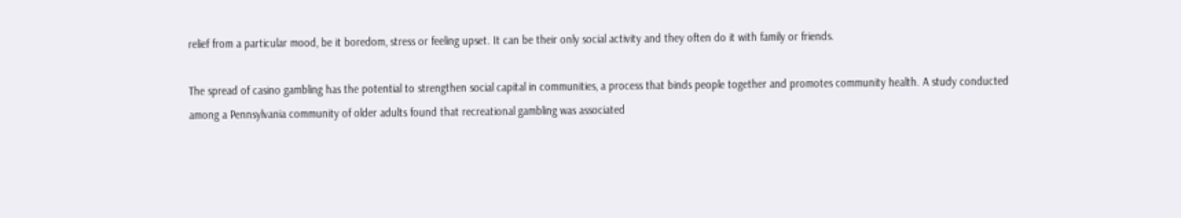relief from a particular mood, be it boredom, stress or feeling upset. It can be their only social activity and they often do it with family or friends.

The spread of casino gambling has the potential to strengthen social capital in communities, a process that binds people together and promotes community health. A study conducted among a Pennsylvania community of older adults found that recreational gambling was associated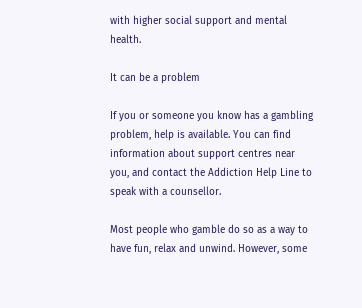with higher social support and mental health.

It can be a problem

If you or someone you know has a gambling problem, help is available. You can find information about support centres near you, and contact the Addiction Help Line to speak with a counsellor.

Most people who gamble do so as a way to have fun, relax and unwind. However, some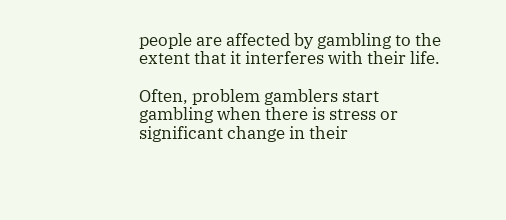people are affected by gambling to the extent that it interferes with their life.

Often, problem gamblers start gambling when there is stress or significant change in their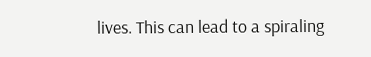lives. This can lead to a spiraling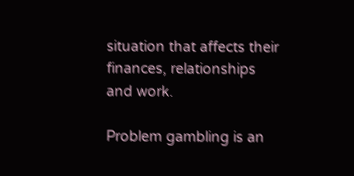situation that affects their finances, relationships and work.

Problem gambling is an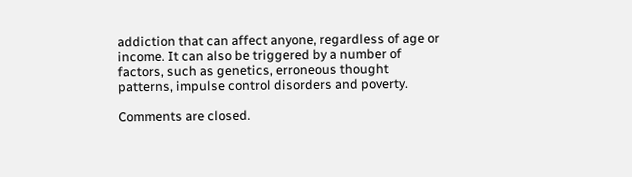addiction that can affect anyone, regardless of age or income. It can also be triggered by a number of factors, such as genetics, erroneous thought patterns, impulse control disorders and poverty.

Comments are closed.